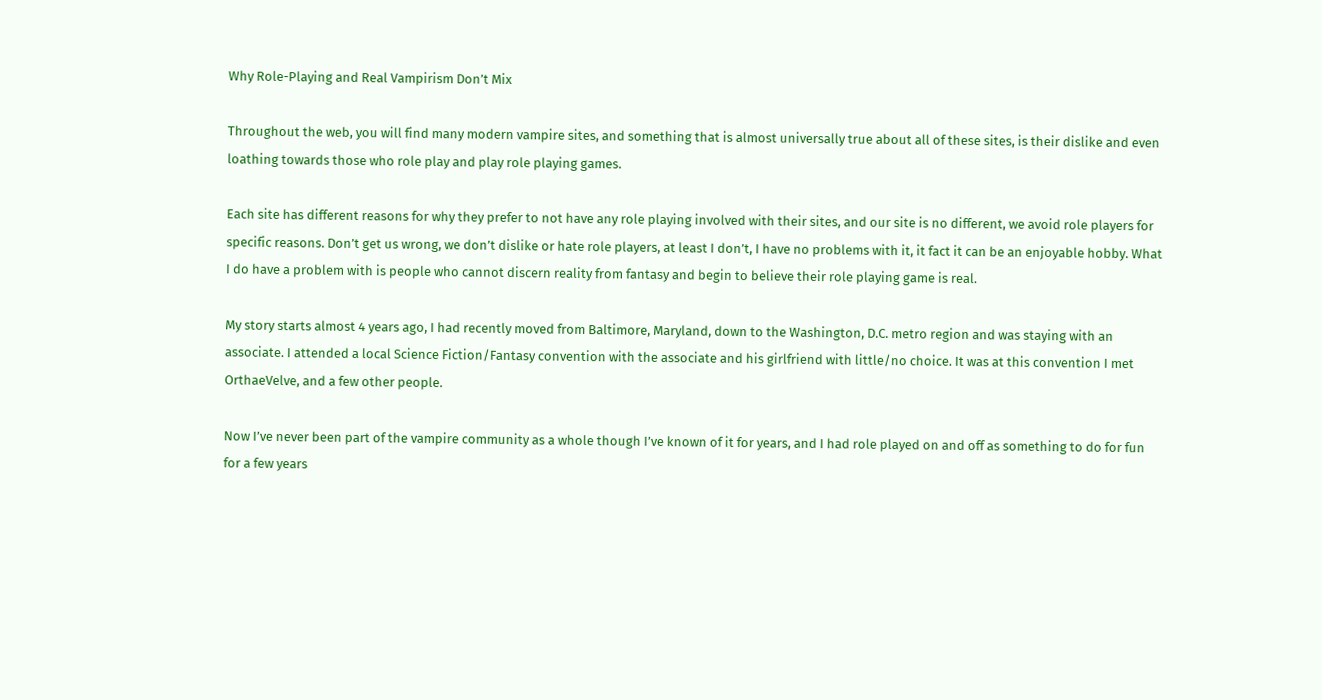Why Role-Playing and Real Vampirism Don’t Mix

Throughout the web, you will find many modern vampire sites, and something that is almost universally true about all of these sites, is their dislike and even loathing towards those who role play and play role playing games.

Each site has different reasons for why they prefer to not have any role playing involved with their sites, and our site is no different, we avoid role players for specific reasons. Don’t get us wrong, we don’t dislike or hate role players, at least I don’t, I have no problems with it, it fact it can be an enjoyable hobby. What I do have a problem with is people who cannot discern reality from fantasy and begin to believe their role playing game is real.

My story starts almost 4 years ago, I had recently moved from Baltimore, Maryland, down to the Washington, D.C. metro region and was staying with an associate. I attended a local Science Fiction/Fantasy convention with the associate and his girlfriend with little/no choice. It was at this convention I met OrthaeVelve, and a few other people.

Now I’ve never been part of the vampire community as a whole though I’ve known of it for years, and I had role played on and off as something to do for fun for a few years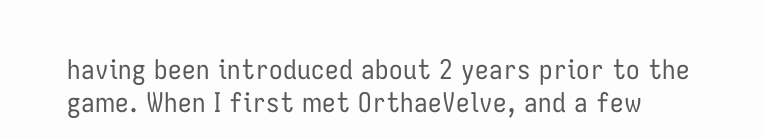having been introduced about 2 years prior to the game. When I first met OrthaeVelve, and a few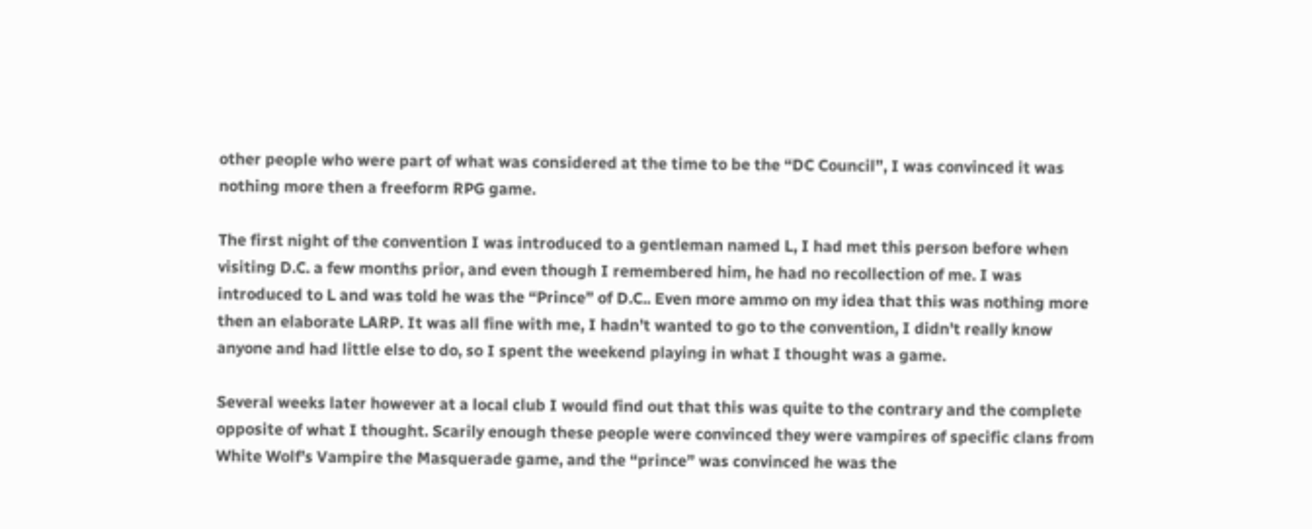other people who were part of what was considered at the time to be the “DC Council”, I was convinced it was nothing more then a freeform RPG game.

The first night of the convention I was introduced to a gentleman named L, I had met this person before when visiting D.C. a few months prior, and even though I remembered him, he had no recollection of me. I was introduced to L and was told he was the “Prince” of D.C.. Even more ammo on my idea that this was nothing more then an elaborate LARP. It was all fine with me, I hadn’t wanted to go to the convention, I didn’t really know anyone and had little else to do, so I spent the weekend playing in what I thought was a game.

Several weeks later however at a local club I would find out that this was quite to the contrary and the complete opposite of what I thought. Scarily enough these people were convinced they were vampires of specific clans from White Wolf’s Vampire the Masquerade game, and the “prince” was convinced he was the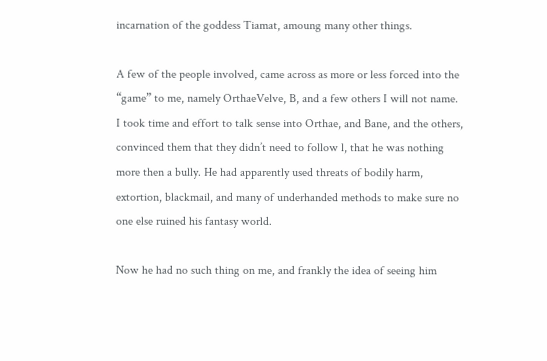incarnation of the goddess Tiamat, amoung many other things.

A few of the people involved, came across as more or less forced into the “game” to me, namely OrthaeVelve, B, and a few others I will not name. I took time and effort to talk sense into Orthae, and Bane, and the others, convinced them that they didn’t need to follow l, that he was nothing more then a bully. He had apparently used threats of bodily harm, extortion, blackmail, and many of underhanded methods to make sure no one else ruined his fantasy world.

Now he had no such thing on me, and frankly the idea of seeing him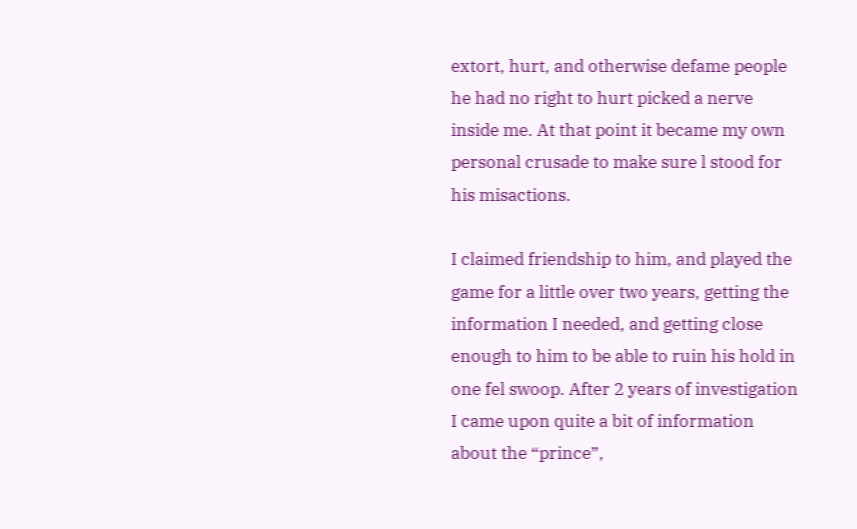extort, hurt, and otherwise defame people he had no right to hurt picked a nerve inside me. At that point it became my own personal crusade to make sure l stood for his misactions.

I claimed friendship to him, and played the game for a little over two years, getting the information I needed, and getting close enough to him to be able to ruin his hold in one fel swoop. After 2 years of investigation I came upon quite a bit of information about the “prince”,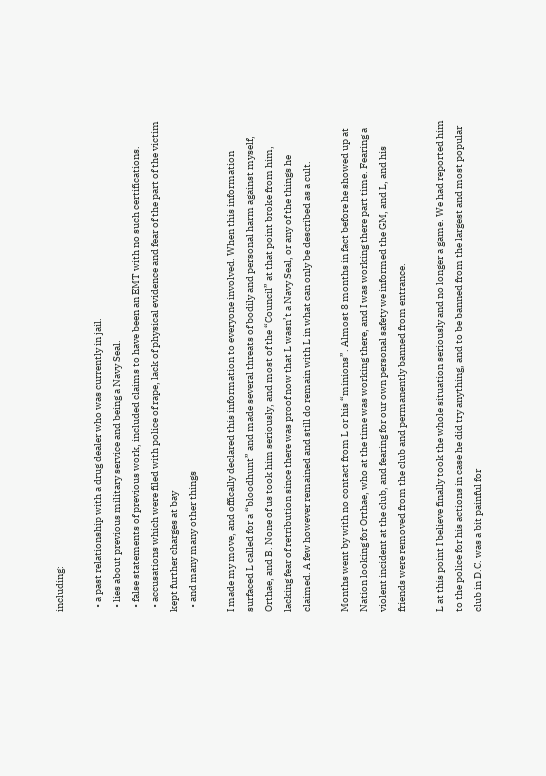including:

  • a past relationship with a drug dealer who was currently in jail.
  • lies about previous military service and being a Navy Seal.
  • false statements of previous work, included claims to have been an EMT with no such certifications.
  • accusations which were filed with police of rape, lack of physical evidence and fear of the part of the victim kept further charges at bay
  • and many many other things

I made my move, and offically declared this information to everyone involved. When this information surfaced L called for a “bloodhunt” and made several threats of bodily and personal harm against myself, Orthae, and B. None of us took him seriously, and most of the “Council” at that point broke from him, lacking fear of retribution since there was proof now that L wasn’t a Navy Seal, or any of the things he claimed. A few however remained and still do remain with L in what can only be described as a cult.

Months went by with no contact from L or his “minions”. Almost 8 months in fact before he showed up at Nation looking for Orthae, who at the time was working there, and I was working there part time. Fearing a violent incident at the club, and fearing for our own personal safety we informed the GM, and L, and his friends were removed from the club and permanently banned from entrance.

L at this point I believe finally took the whole situation seriously and no longer a game. We had reported him to the police for his actions in case he did try anything, and to be banned from the largest and most popular club in D.C. was a bit painful for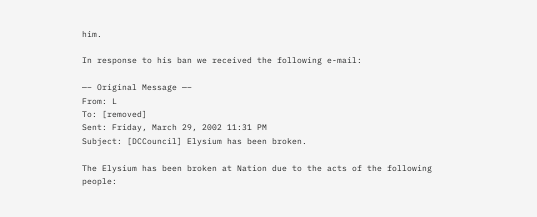him.

In response to his ban we received the following e-mail:

—– Original Message —–
From: L
To: [removed]
Sent: Friday, March 29, 2002 11:31 PM
Subject: [DCCouncil] Elysium has been broken.

The Elysium has been broken at Nation due to the acts of the following people: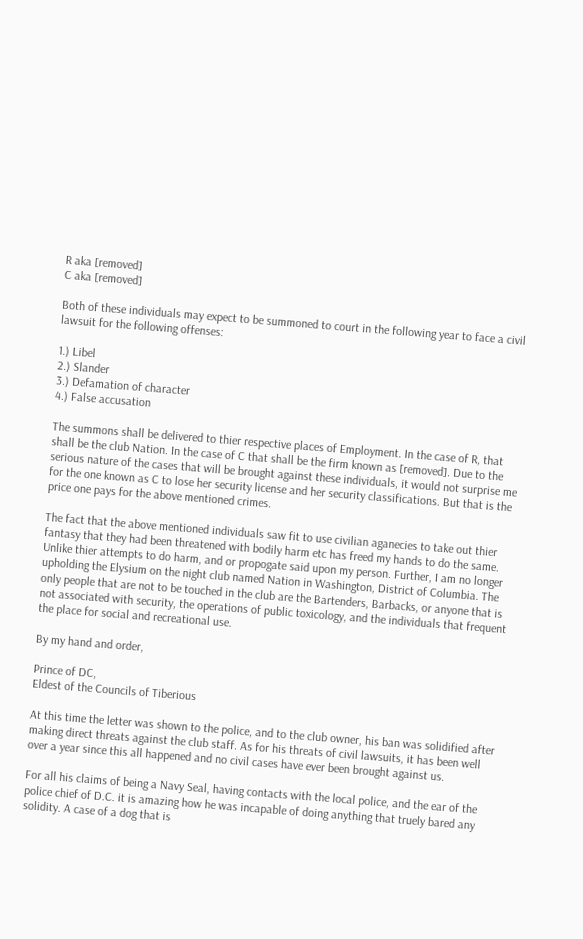R aka [removed]
C aka [removed]

Both of these individuals may expect to be summoned to court in the following year to face a civil lawsuit for the following offenses:

1.) Libel
2.) Slander
3.) Defamation of character
4.) False accusation

The summons shall be delivered to thier respective places of Employment. In the case of R, that shall be the club Nation. In the case of C that shall be the firm known as [removed]. Due to the serious nature of the cases that will be brought against these individuals, it would not surprise me for the one known as C to lose her security license and her security classifications. But that is the price one pays for the above mentioned crimes.

The fact that the above mentioned individuals saw fit to use civilian aganecies to take out thier fantasy that they had been threatened with bodily harm etc has freed my hands to do the same. Unlike thier attempts to do harm, and or propogate said upon my person. Further, I am no longer upholding the Elysium on the night club named Nation in Washington, District of Columbia. The only people that are not to be touched in the club are the Bartenders, Barbacks, or anyone that is not associated with security, the operations of public toxicology, and the individuals that frequent the place for social and recreational use.

By my hand and order,

Prince of DC,
Eldest of the Councils of Tiberious

At this time the letter was shown to the police, and to the club owner, his ban was solidified after making direct threats against the club staff. As for his threats of civil lawsuits, it has been well over a year since this all happened and no civil cases have ever been brought against us.

For all his claims of being a Navy Seal, having contacts with the local police, and the ear of the police chief of D.C. it is amazing how he was incapable of doing anything that truely bared any solidity. A case of a dog that is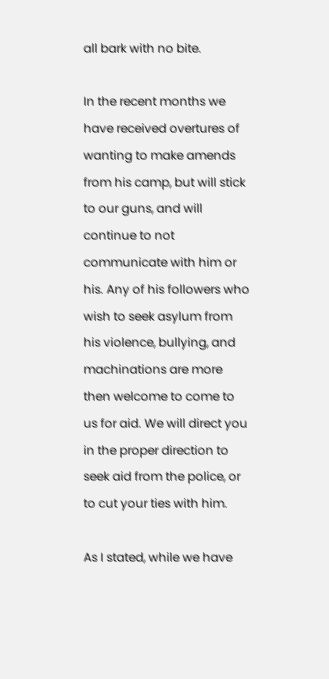all bark with no bite.

In the recent months we have received overtures of wanting to make amends from his camp, but will stick to our guns, and will continue to not communicate with him or his. Any of his followers who wish to seek asylum from his violence, bullying, and machinations are more then welcome to come to us for aid. We will direct you in the proper direction to seek aid from the police, or to cut your ties with him.

As I stated, while we have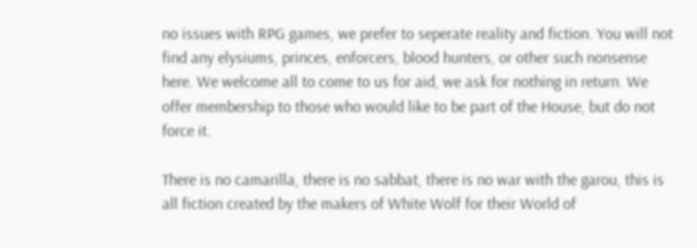no issues with RPG games, we prefer to seperate reality and fiction. You will not find any elysiums, princes, enforcers, blood hunters, or other such nonsense here. We welcome all to come to us for aid, we ask for nothing in return. We offer membership to those who would like to be part of the House, but do not force it.

There is no camarilla, there is no sabbat, there is no war with the garou, this is all fiction created by the makers of White Wolf for their World of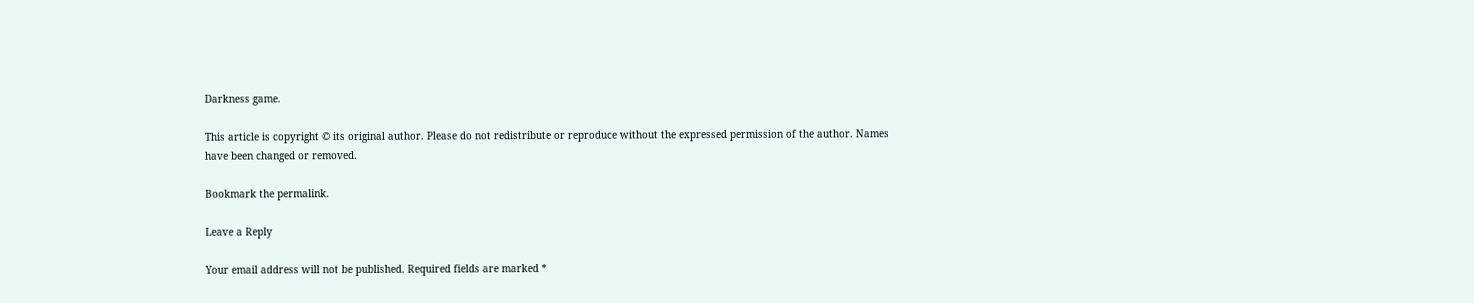Darkness game.

This article is copyright © its original author. Please do not redistribute or reproduce without the expressed permission of the author. Names have been changed or removed.

Bookmark the permalink.

Leave a Reply

Your email address will not be published. Required fields are marked *